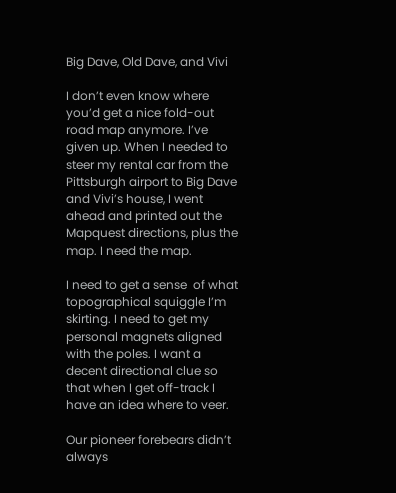Big Dave, Old Dave, and Vivi

I don’t even know where you’d get a nice fold-out road map anymore. I’ve given up. When I needed to steer my rental car from the Pittsburgh airport to Big Dave and Vivi’s house, I went ahead and printed out the Mapquest directions, plus the map. I need the map.

I need to get a sense  of what topographical squiggle I’m skirting. I need to get my personal magnets aligned with the poles. I want a decent directional clue so that when I get off-track I have an idea where to veer.

Our pioneer forebears didn’t always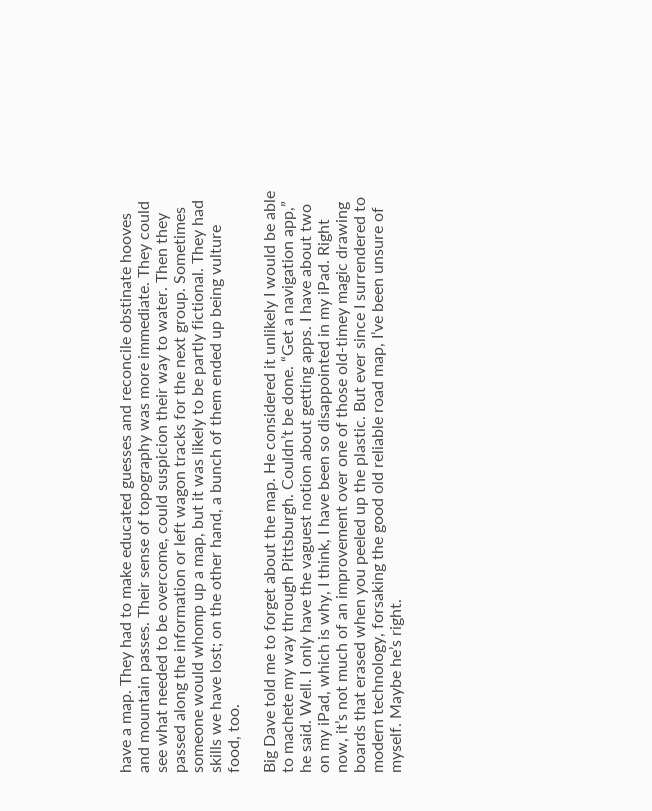have a map. They had to make educated guesses and reconcile obstinate hooves and mountain passes. Their sense of topography was more immediate. They could see what needed to be overcome, could suspicion their way to water. Then they passed along the information or left wagon tracks for the next group. Sometimes someone would whomp up a map, but it was likely to be partly fictional. They had skills we have lost; on the other hand, a bunch of them ended up being vulture food, too.

Big Dave told me to forget about the map. He considered it unlikely I would be able to machete my way through Pittsburgh. Couldn’t be done. “Get a navigation app,” he said. Well. I only have the vaguest notion about getting apps. I have about two on my iPad, which is why, I think, I have been so disappointed in my iPad. Right now, it’s not much of an improvement over one of those old-timey magic drawing boards that erased when you peeled up the plastic. But ever since I surrendered to modern technology, forsaking the good old reliable road map, I’ve been unsure of myself. Maybe he’s right.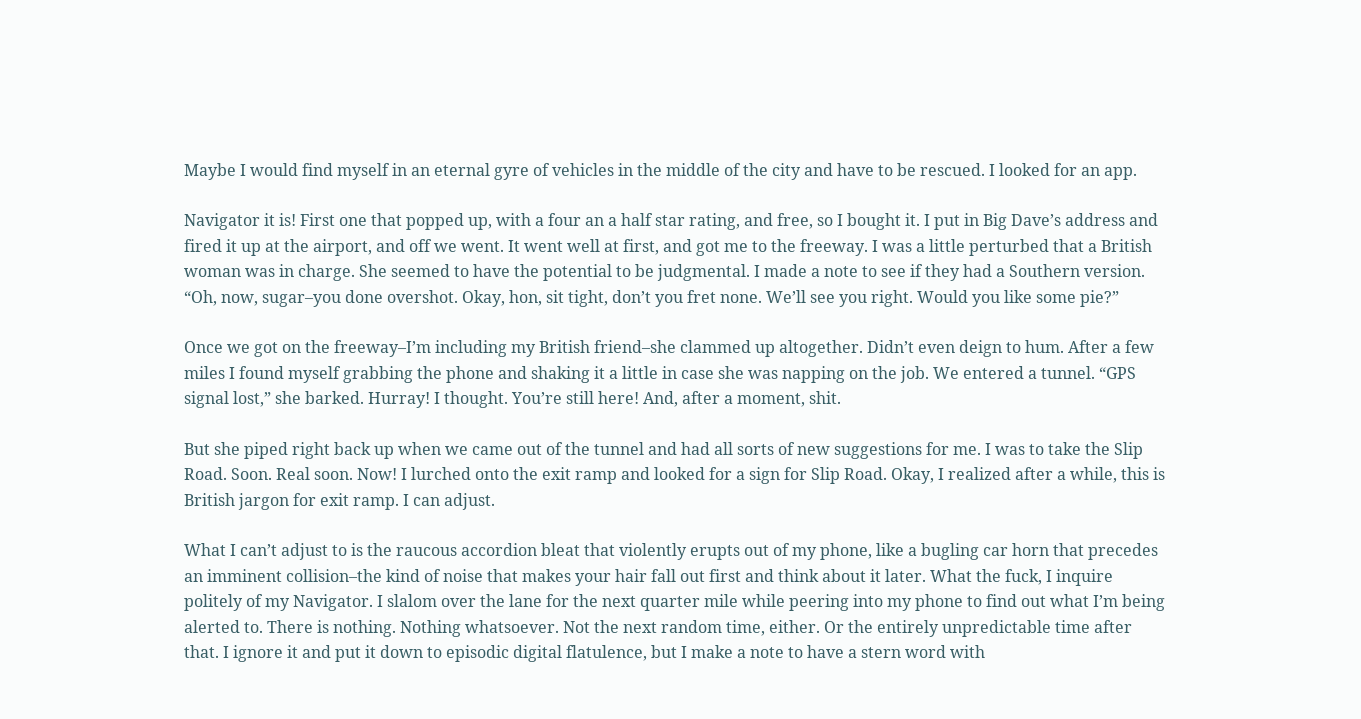Maybe I would find myself in an eternal gyre of vehicles in the middle of the city and have to be rescued. I looked for an app.

Navigator it is! First one that popped up, with a four an a half star rating, and free, so I bought it. I put in Big Dave’s address and fired it up at the airport, and off we went. It went well at first, and got me to the freeway. I was a little perturbed that a British woman was in charge. She seemed to have the potential to be judgmental. I made a note to see if they had a Southern version. “Oh, now, sugar–you done overshot. Okay, hon, sit tight, don’t you fret none. We’ll see you right. Would you like some pie?”

Once we got on the freeway–I’m including my British friend–she clammed up altogether. Didn’t even deign to hum. After a few miles I found myself grabbing the phone and shaking it a little in case she was napping on the job. We entered a tunnel. “GPS signal lost,” she barked. Hurray! I thought. You’re still here! And, after a moment, shit.

But she piped right back up when we came out of the tunnel and had all sorts of new suggestions for me. I was to take the Slip Road. Soon. Real soon. Now! I lurched onto the exit ramp and looked for a sign for Slip Road. Okay, I realized after a while, this is British jargon for exit ramp. I can adjust.

What I can’t adjust to is the raucous accordion bleat that violently erupts out of my phone, like a bugling car horn that precedes an imminent collision–the kind of noise that makes your hair fall out first and think about it later. What the fuck, I inquire politely of my Navigator. I slalom over the lane for the next quarter mile while peering into my phone to find out what I’m being alerted to. There is nothing. Nothing whatsoever. Not the next random time, either. Or the entirely unpredictable time after that. I ignore it and put it down to episodic digital flatulence, but I make a note to have a stern word with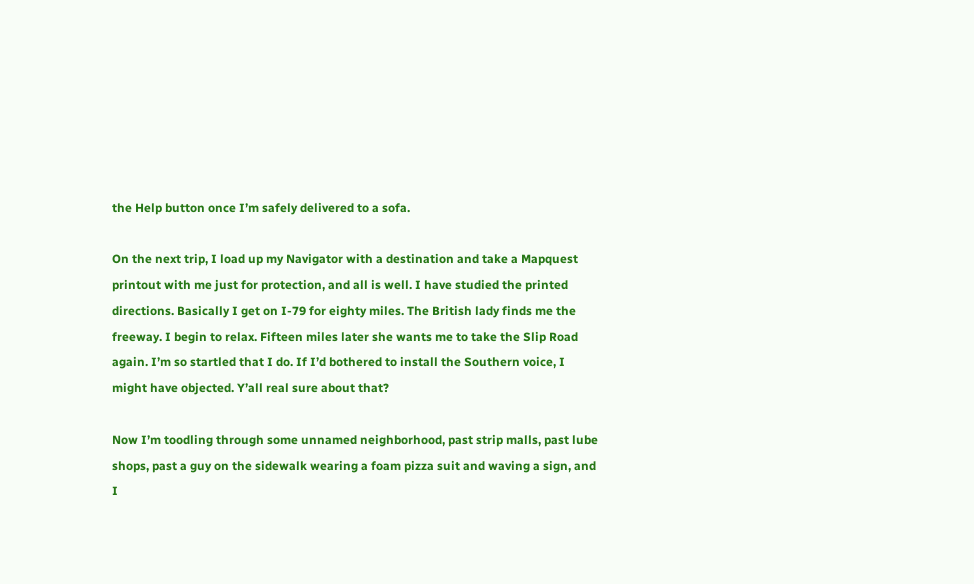the Help button once I’m safely delivered to a sofa.

On the next trip, I load up my Navigator with a destination and take a Mapquest printout with me just for protection, and all is well. I have studied the printed directions. Basically I get on I-79 for eighty miles. The British lady finds me the freeway. I begin to relax. Fifteen miles later she wants me to take the Slip Road again. I’m so startled that I do. If I’d bothered to install the Southern voice, I might have objected. Y’all real sure about that?

Now I’m toodling through some unnamed neighborhood, past strip malls, past lube shops, past a guy on the sidewalk wearing a foam pizza suit and waving a sign, and I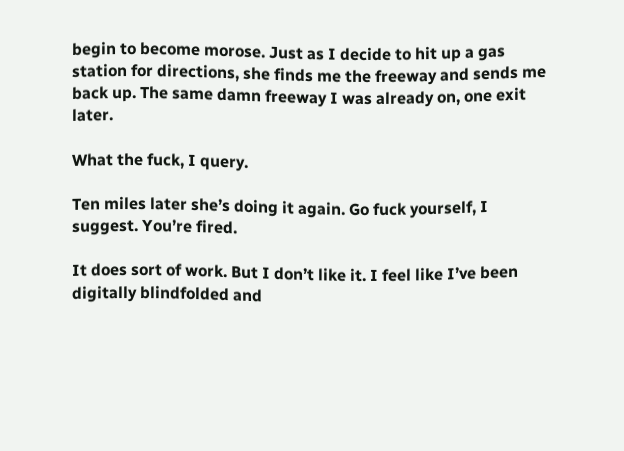begin to become morose. Just as I decide to hit up a gas station for directions, she finds me the freeway and sends me back up. The same damn freeway I was already on, one exit later.

What the fuck, I query.

Ten miles later she’s doing it again. Go fuck yourself, I suggest. You’re fired.

It does sort of work. But I don’t like it. I feel like I’ve been digitally blindfolded and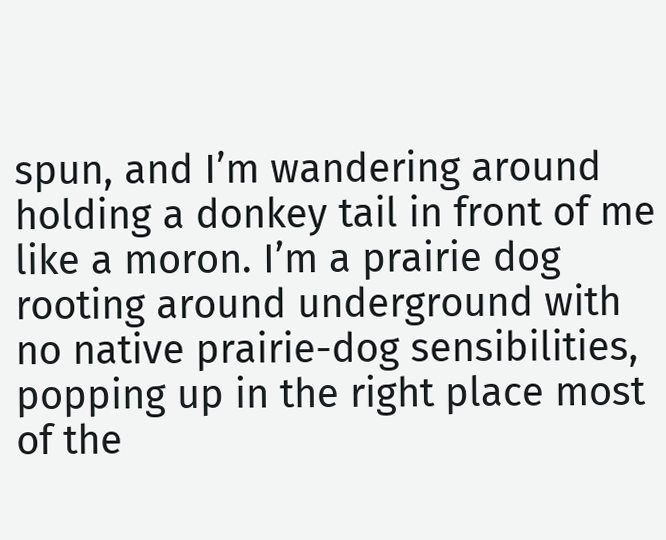spun, and I’m wandering around holding a donkey tail in front of me like a moron. I’m a prairie dog rooting around underground with no native prairie-dog sensibilities, popping up in the right place most of the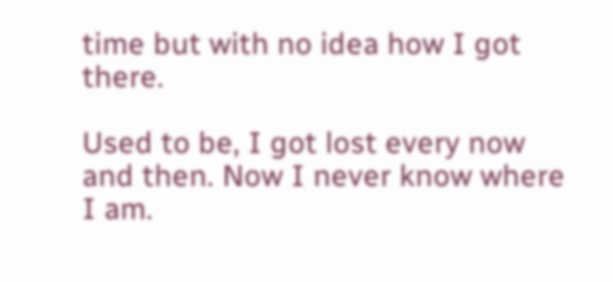time but with no idea how I got there.

Used to be, I got lost every now and then. Now I never know where I am.